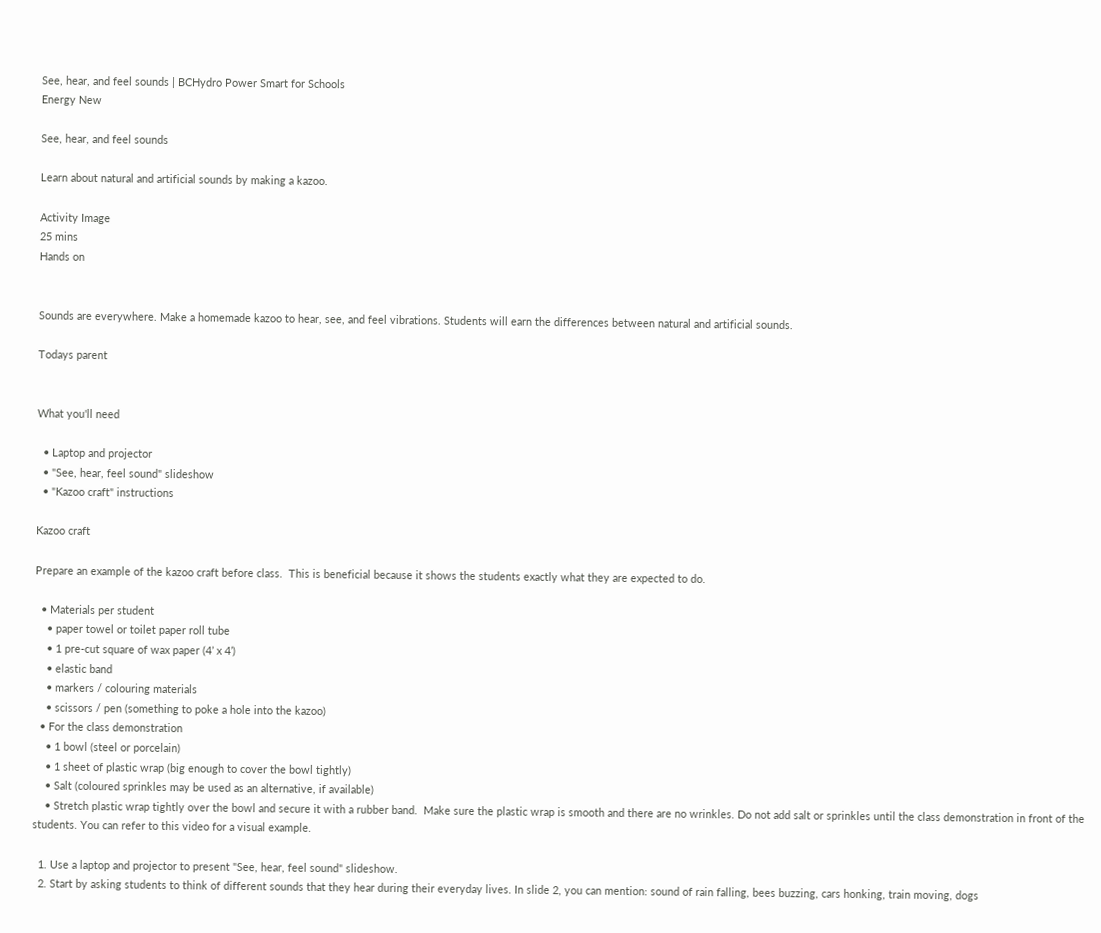See, hear, and feel sounds | BCHydro Power Smart for Schools
Energy New

See, hear, and feel sounds

Learn about natural and artificial sounds by making a kazoo.

Activity Image
25 mins
Hands on


Sounds are everywhere. Make a homemade kazoo to hear, see, and feel vibrations. Students will earn the differences between natural and artificial sounds.

Todays parent


What you'll need

  • Laptop and projector
  • "See, hear, feel sound" slideshow
  • "Kazoo craft" instructions

Kazoo craft

Prepare an example of the kazoo craft before class.  This is beneficial because it shows the students exactly what they are expected to do.

  • Materials per student
    • paper towel or toilet paper roll tube
    • 1 pre-cut square of wax paper (4’ x 4’)
    • elastic band
    • markers / colouring materials
    • scissors / pen (something to poke a hole into the kazoo)
  • For the class demonstration
    • 1 bowl (steel or porcelain)
    • 1 sheet of plastic wrap (big enough to cover the bowl tightly)
    • Salt (coloured sprinkles may be used as an alternative, if available)
    • Stretch plastic wrap tightly over the bowl and secure it with a rubber band.  Make sure the plastic wrap is smooth and there are no wrinkles. Do not add salt or sprinkles until the class demonstration in front of the students. You can refer to this video for a visual example.

  1. Use a laptop and projector to present "See, hear, feel sound" slideshow.
  2. Start by asking students to think of different sounds that they hear during their everyday lives. In slide 2, you can mention: sound of rain falling, bees buzzing, cars honking, train moving, dogs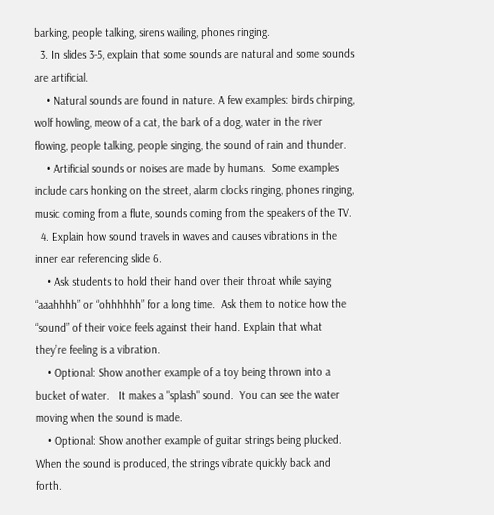barking, people talking, sirens wailing, phones ringing.
  3. In slides 3-5, explain that some sounds are natural and some sounds are artificial.
    • Natural sounds are found in nature. A few examples: birds chirping, wolf howling, meow of a cat, the bark of a dog, water in the river flowing, people talking, people singing, the sound of rain and thunder.
    • Artificial sounds or noises are made by humans.  Some examples include cars honking on the street, alarm clocks ringing, phones ringing, music coming from a flute, sounds coming from the speakers of the TV.
  4. Explain how sound travels in waves and causes vibrations in the inner ear referencing slide 6.
    • Ask students to hold their hand over their throat while saying “aaahhhh” or “ohhhhhh” for a long time.  Ask them to notice how the “sound” of their voice feels against their hand. Explain that what they’re feeling is a vibration.
    • Optional: Show another example of a toy being thrown into a bucket of water.   It makes a "splash" sound.  You can see the water moving when the sound is made.
    • Optional: Show another example of guitar strings being plucked.  When the sound is produced, the strings vibrate quickly back and forth.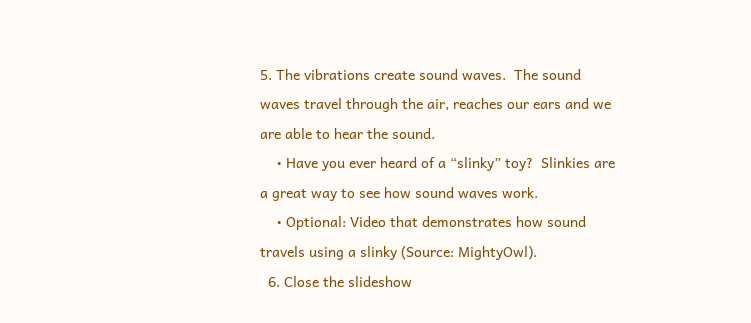5. The vibrations create sound waves.  The sound waves travel through the air, reaches our ears and we are able to hear the sound.
    • Have you ever heard of a “slinky” toy?  Slinkies are a great way to see how sound waves work.
    • Optional: Video that demonstrates how sound travels using a slinky (Source: MightyOwl).
  6. Close the slideshow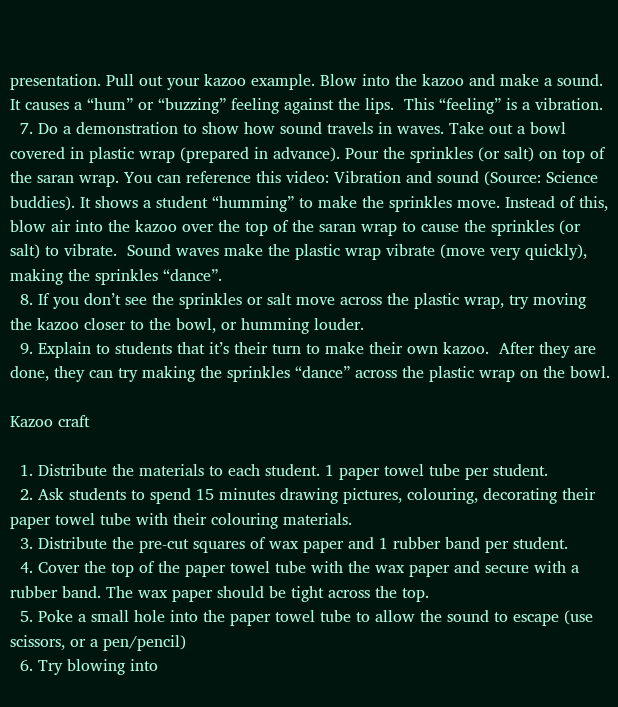presentation. Pull out your kazoo example. Blow into the kazoo and make a sound.  It causes a “hum” or “buzzing” feeling against the lips.  This “feeling” is a vibration.
  7. Do a demonstration to show how sound travels in waves. Take out a bowl covered in plastic wrap (prepared in advance). Pour the sprinkles (or salt) on top of the saran wrap. You can reference this video: Vibration and sound (Source: Science buddies). It shows a student “humming” to make the sprinkles move. Instead of this, blow air into the kazoo over the top of the saran wrap to cause the sprinkles (or salt) to vibrate.  Sound waves make the plastic wrap vibrate (move very quickly), making the sprinkles “dance”.
  8. If you don’t see the sprinkles or salt move across the plastic wrap, try moving the kazoo closer to the bowl, or humming louder.
  9. Explain to students that it’s their turn to make their own kazoo.  After they are done, they can try making the sprinkles “dance” across the plastic wrap on the bowl.

Kazoo craft

  1. Distribute the materials to each student. 1 paper towel tube per student.
  2. Ask students to spend 15 minutes drawing pictures, colouring, decorating their paper towel tube with their colouring materials.
  3. Distribute the pre-cut squares of wax paper and 1 rubber band per student.
  4. Cover the top of the paper towel tube with the wax paper and secure with a rubber band. The wax paper should be tight across the top.
  5. Poke a small hole into the paper towel tube to allow the sound to escape (use scissors, or a pen/pencil)
  6. Try blowing into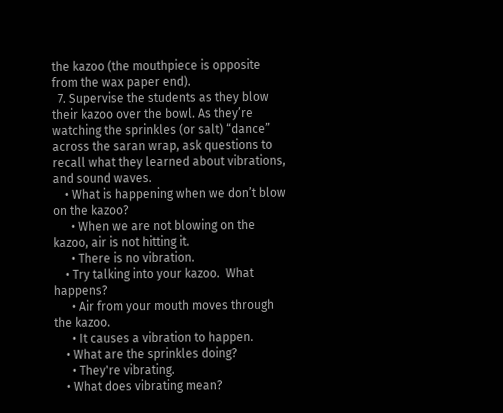the kazoo (the mouthpiece is opposite from the wax paper end).
  7. Supervise the students as they blow their kazoo over the bowl. As they’re watching the sprinkles (or salt) “dance” across the saran wrap, ask questions to recall what they learned about vibrations, and sound waves.
    • What is happening when we don’t blow on the kazoo?
      • When we are not blowing on the kazoo, air is not hitting it.
      • There is no vibration.
    • Try talking into your kazoo.  What happens?
      • Air from your mouth moves through the kazoo.
      • It causes a vibration to happen.
    • What are the sprinkles doing?
      • They're vibrating.
    • What does vibrating mean?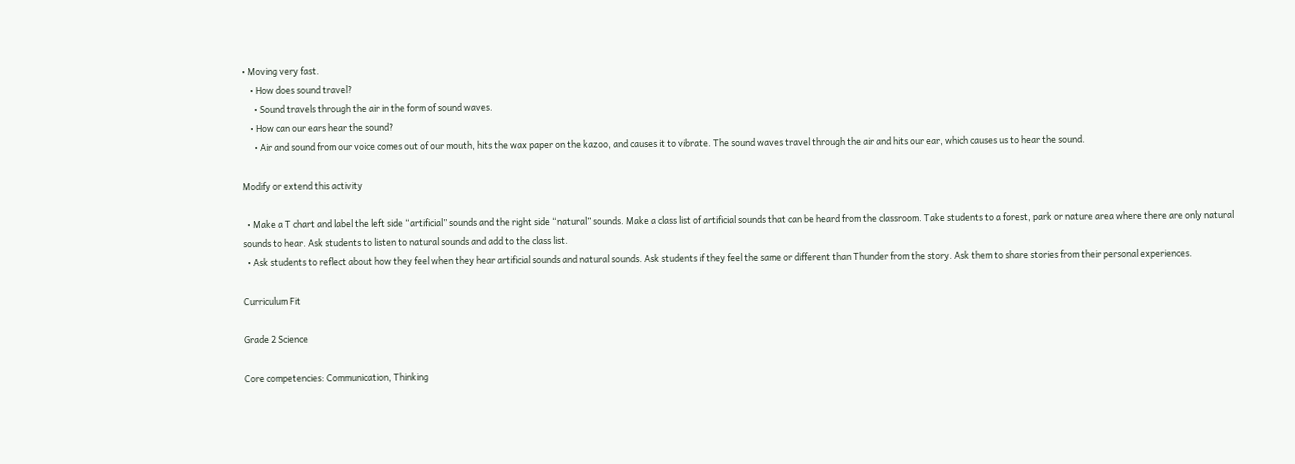• Moving very fast.
    • How does sound travel?
      • Sound travels through the air in the form of sound waves.
    • How can our ears hear the sound?
      • Air and sound from our voice comes out of our mouth, hits the wax paper on the kazoo, and causes it to vibrate. The sound waves travel through the air and hits our ear, which causes us to hear the sound.

Modify or extend this activity

  • Make a T chart and label the left side “artificial” sounds and the right side “natural” sounds. Make a class list of artificial sounds that can be heard from the classroom. Take students to a forest, park or nature area where there are only natural sounds to hear. Ask students to listen to natural sounds and add to the class list.
  • Ask students to reflect about how they feel when they hear artificial sounds and natural sounds. Ask students if they feel the same or different than Thunder from the story. Ask them to share stories from their personal experiences.

Curriculum Fit

Grade 2 Science

Core competencies: Communication, Thinking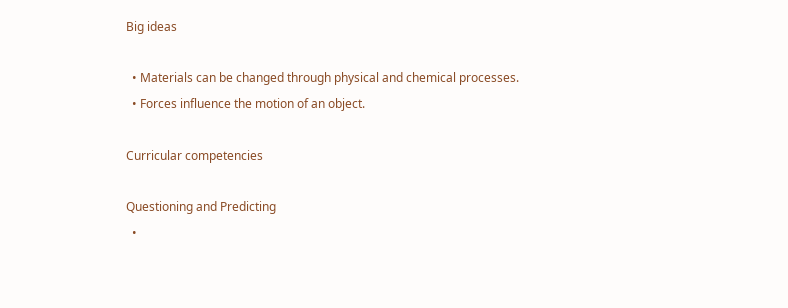Big ideas

  • Materials can be changed through physical and chemical processes.
  • Forces influence the motion of an object.

Curricular competencies

Questioning and Predicting
  •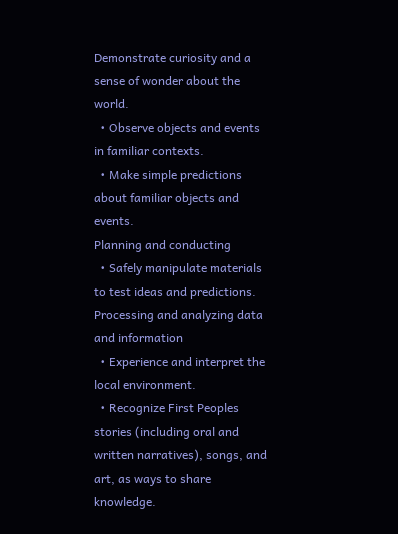Demonstrate curiosity and a sense of wonder about the world.
  • Observe objects and events in familiar contexts.
  • Make simple predictions about familiar objects and events.
Planning and conducting
  • Safely manipulate materials to test ideas and predictions.
Processing and analyzing data and information
  • Experience and interpret the local environment.
  • Recognize First Peoples stories (including oral and written narratives), songs, and art, as ways to share knowledge.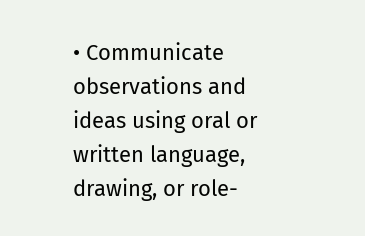• Communicate observations and ideas using oral or written language, drawing, or role-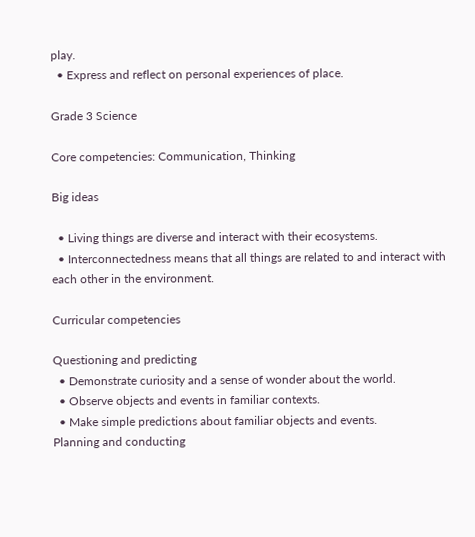play.
  • Express and reflect on personal experiences of place.

Grade 3 Science

Core competencies: Communication, Thinking

Big ideas

  • Living things are diverse and interact with their ecosystems.
  • Interconnectedness means that all things are related to and interact with each other in the environment.

Curricular competencies

Questioning and predicting
  • Demonstrate curiosity and a sense of wonder about the world.
  • Observe objects and events in familiar contexts.
  • Make simple predictions about familiar objects and events.
Planning and conducting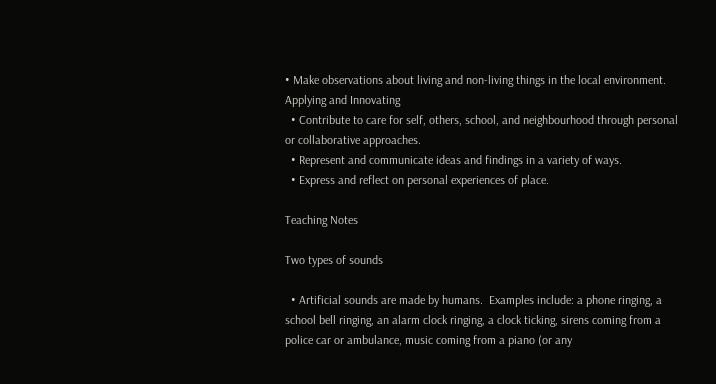• Make observations about living and non-living things in the local environment.
Applying and Innovating
  • Contribute to care for self, others, school, and neighbourhood through personal or collaborative approaches.
  • Represent and communicate ideas and findings in a variety of ways.
  • Express and reflect on personal experiences of place.

Teaching Notes

Two types of sounds

  • Artificial sounds are made by humans.  Examples include: a phone ringing, a school bell ringing, an alarm clock ringing, a clock ticking, sirens coming from a police car or ambulance, music coming from a piano (or any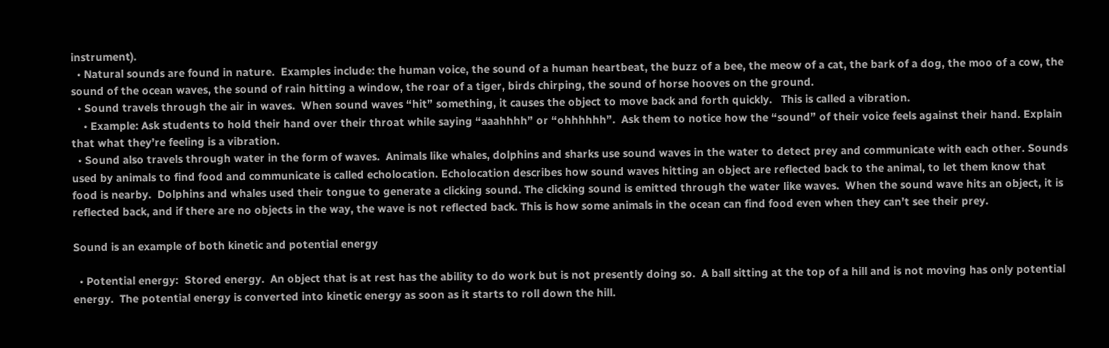instrument).
  • Natural sounds are found in nature.  Examples include: the human voice, the sound of a human heartbeat, the buzz of a bee, the meow of a cat, the bark of a dog, the moo of a cow, the sound of the ocean waves, the sound of rain hitting a window, the roar of a tiger, birds chirping, the sound of horse hooves on the ground.
  • Sound travels through the air in waves.  When sound waves “hit” something, it causes the object to move back and forth quickly.   This is called a vibration.
    • Example: Ask students to hold their hand over their throat while saying “aaahhhh” or “ohhhhhh”.  Ask them to notice how the “sound” of their voice feels against their hand. Explain that what they’re feeling is a vibration.
  • Sound also travels through water in the form of waves.  Animals like whales, dolphins and sharks use sound waves in the water to detect prey and communicate with each other. Sounds used by animals to find food and communicate is called echolocation. Echolocation describes how sound waves hitting an object are reflected back to the animal, to let them know that food is nearby.  Dolphins and whales used their tongue to generate a clicking sound. The clicking sound is emitted through the water like waves.  When the sound wave hits an object, it is reflected back, and if there are no objects in the way, the wave is not reflected back. This is how some animals in the ocean can find food even when they can’t see their prey.

Sound is an example of both kinetic and potential energy

  • Potential energy:  Stored energy.  An object that is at rest has the ability to do work but is not presently doing so.  A ball sitting at the top of a hill and is not moving has only potential energy.  The potential energy is converted into kinetic energy as soon as it starts to roll down the hill.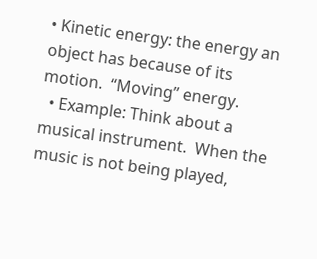• Kinetic energy: the energy an object has because of its motion.  “Moving” energy.
  • Example: Think about a musical instrument.  When the music is not being played,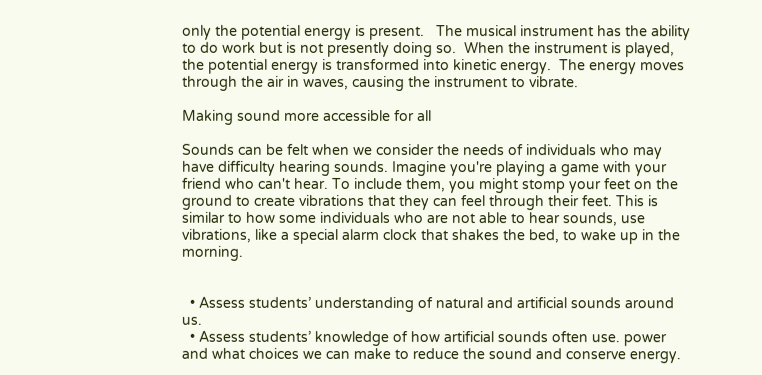only the potential energy is present.   The musical instrument has the ability to do work but is not presently doing so.  When the instrument is played, the potential energy is transformed into kinetic energy.  The energy moves through the air in waves, causing the instrument to vibrate.

Making sound more accessible for all

Sounds can be felt when we consider the needs of individuals who may have difficulty hearing sounds. Imagine you're playing a game with your friend who can't hear. To include them, you might stomp your feet on the ground to create vibrations that they can feel through their feet. This is similar to how some individuals who are not able to hear sounds, use vibrations, like a special alarm clock that shakes the bed, to wake up in the morning.


  • Assess students’ understanding of natural and artificial sounds around us.
  • Assess students’ knowledge of how artificial sounds often use. power and what choices we can make to reduce the sound and conserve energy.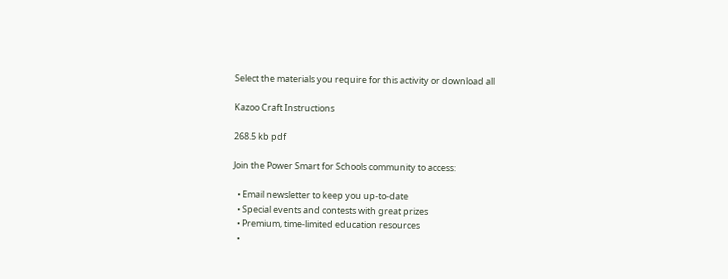Select the materials you require for this activity or download all

Kazoo Craft Instructions

268.5 kb pdf

Join the Power Smart for Schools community to access:

  • Email newsletter to keep you up-to-date
  • Special events and contests with great prizes
  • Premium, time-limited education resources
  •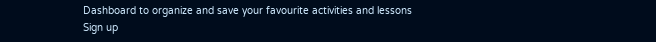Dashboard to organize and save your favourite activities and lessons
Sign up